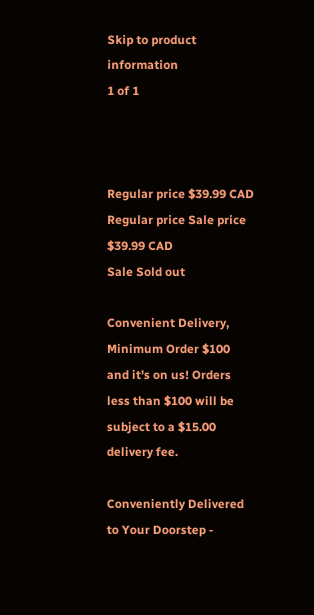Skip to product information
1 of 1



Regular price $39.99 CAD
Regular price Sale price $39.99 CAD
Sale Sold out

Convenient Delivery, Minimum Order $100 and it's on us! Orders less than $100 will be subject to a $15.00 delivery fee.

Conveniently Delivered to Your Doorstep -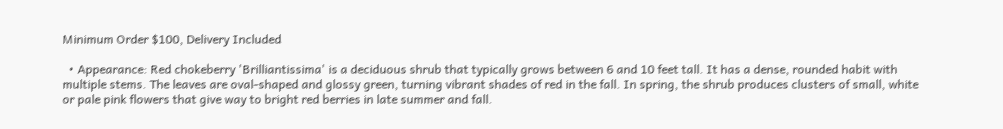Minimum Order $100, Delivery Included

  • Appearance: Red chokeberry 'Brilliantissima' is a deciduous shrub that typically grows between 6 and 10 feet tall. It has a dense, rounded habit with multiple stems. The leaves are oval-shaped and glossy green, turning vibrant shades of red in the fall. In spring, the shrub produces clusters of small, white or pale pink flowers that give way to bright red berries in late summer and fall.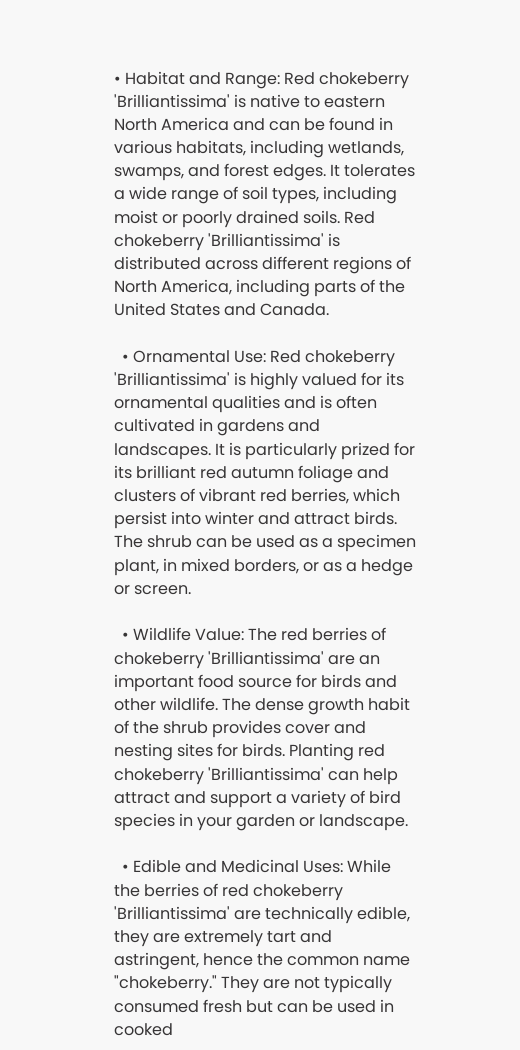• Habitat and Range: Red chokeberry 'Brilliantissima' is native to eastern North America and can be found in various habitats, including wetlands, swamps, and forest edges. It tolerates a wide range of soil types, including moist or poorly drained soils. Red chokeberry 'Brilliantissima' is distributed across different regions of North America, including parts of the United States and Canada.

  • Ornamental Use: Red chokeberry 'Brilliantissima' is highly valued for its ornamental qualities and is often cultivated in gardens and landscapes. It is particularly prized for its brilliant red autumn foliage and clusters of vibrant red berries, which persist into winter and attract birds. The shrub can be used as a specimen plant, in mixed borders, or as a hedge or screen.

  • Wildlife Value: The red berries of chokeberry 'Brilliantissima' are an important food source for birds and other wildlife. The dense growth habit of the shrub provides cover and nesting sites for birds. Planting red chokeberry 'Brilliantissima' can help attract and support a variety of bird species in your garden or landscape.

  • Edible and Medicinal Uses: While the berries of red chokeberry 'Brilliantissima' are technically edible, they are extremely tart and astringent, hence the common name "chokeberry." They are not typically consumed fresh but can be used in cooked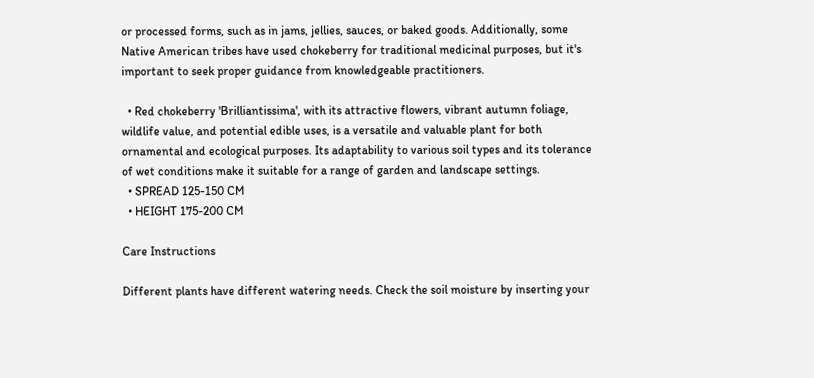or processed forms, such as in jams, jellies, sauces, or baked goods. Additionally, some Native American tribes have used chokeberry for traditional medicinal purposes, but it's important to seek proper guidance from knowledgeable practitioners.

  • Red chokeberry 'Brilliantissima', with its attractive flowers, vibrant autumn foliage, wildlife value, and potential edible uses, is a versatile and valuable plant for both ornamental and ecological purposes. Its adaptability to various soil types and its tolerance of wet conditions make it suitable for a range of garden and landscape settings.
  • SPREAD 125-150 CM
  • HEIGHT 175-200 CM

Care Instructions

Different plants have different watering needs. Check the soil moisture by inserting your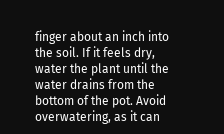finger about an inch into the soil. If it feels dry, water the plant until the water drains from the bottom of the pot. Avoid overwatering, as it can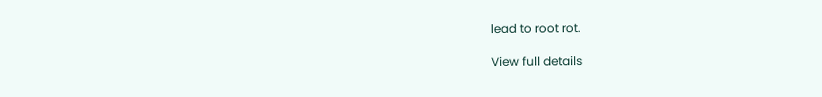lead to root rot.

View full details